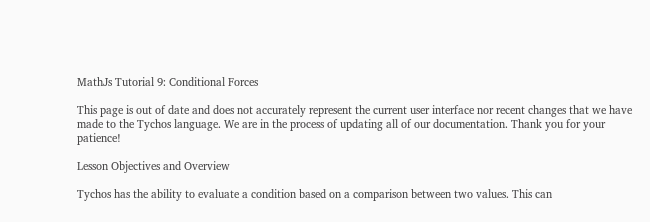MathJs Tutorial 9: Conditional Forces

This page is out of date and does not accurately represent the current user interface nor recent changes that we have made to the Tychos language. We are in the process of updating all of our documentation. Thank you for your patience!

Lesson Objectives and Overview

Tychos has the ability to evaluate a condition based on a comparison between two values. This can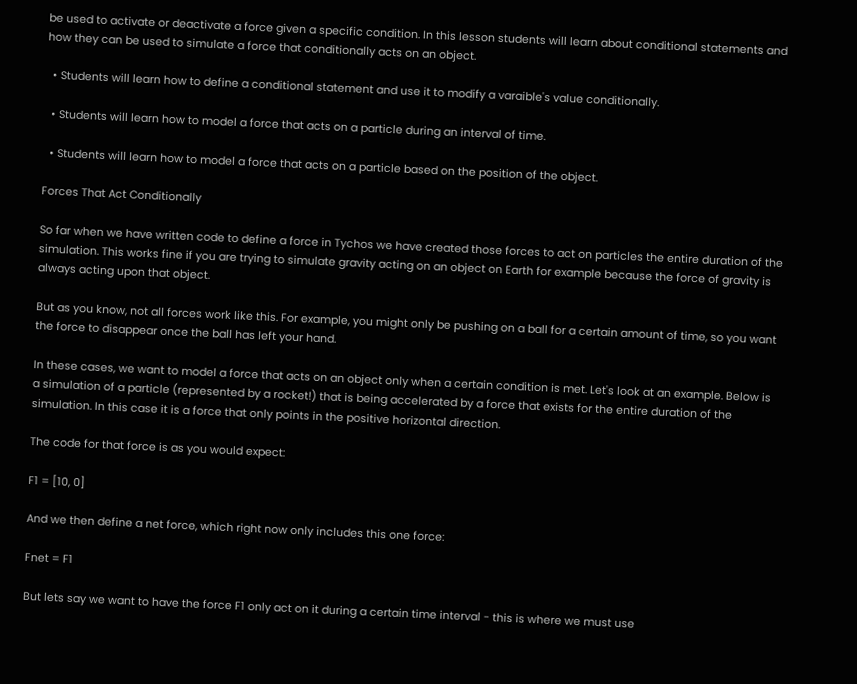be used to activate or deactivate a force given a specific condition. In this lesson students will learn about conditional statements and how they can be used to simulate a force that conditionally acts on an object.

  • Students will learn how to define a conditional statement and use it to modify a varaible's value conditionally.

  • Students will learn how to model a force that acts on a particle during an interval of time.

  • Students will learn how to model a force that acts on a particle based on the position of the object.

Forces That Act Conditionally

So far when we have written code to define a force in Tychos we have created those forces to act on particles the entire duration of the simulation. This works fine if you are trying to simulate gravity acting on an object on Earth for example because the force of gravity is always acting upon that object.

But as you know, not all forces work like this. For example, you might only be pushing on a ball for a certain amount of time, so you want the force to disappear once the ball has left your hand.

In these cases, we want to model a force that acts on an object only when a certain condition is met. Let's look at an example. Below is a simulation of a particle (represented by a rocket!) that is being accelerated by a force that exists for the entire duration of the simulation. In this case it is a force that only points in the positive horizontal direction.

The code for that force is as you would expect:

F1 = [10, 0]

And we then define a net force, which right now only includes this one force:

Fnet = F1

But lets say we want to have the force F1 only act on it during a certain time interval - this is where we must use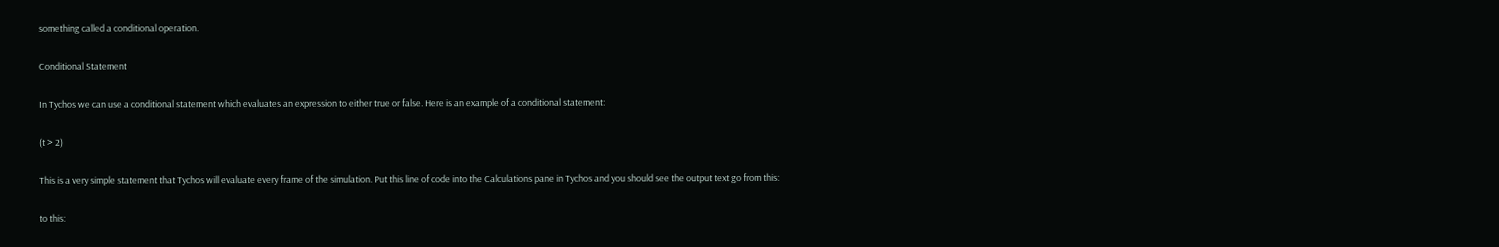something called a conditional operation.

Conditional Statement

In Tychos we can use a conditional statement which evaluates an expression to either true or false. Here is an example of a conditional statement:

(t > 2)

This is a very simple statement that Tychos will evaluate every frame of the simulation. Put this line of code into the Calculations pane in Tychos and you should see the output text go from this:

to this: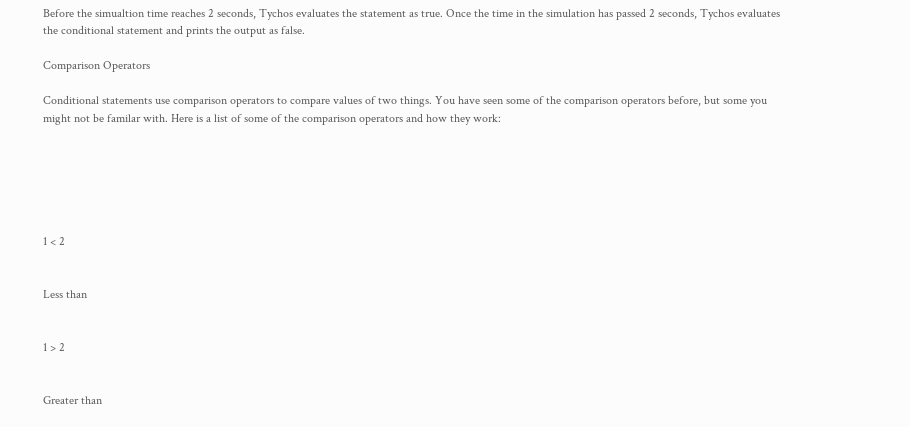Before the simualtion time reaches 2 seconds, Tychos evaluates the statement as true. Once the time in the simulation has passed 2 seconds, Tychos evaluates the conditional statement and prints the output as false.

Comparison Operators

Conditional statements use comparison operators to compare values of two things. You have seen some of the comparison operators before, but some you might not be familar with. Here is a list of some of the comparison operators and how they work:






1 < 2


Less than


1 > 2


Greater than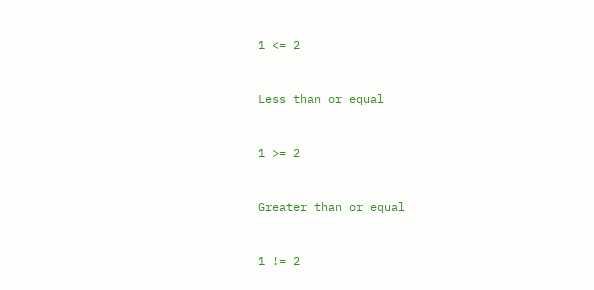1 <= 2


Less than or equal


1 >= 2


Greater than or equal


1 != 2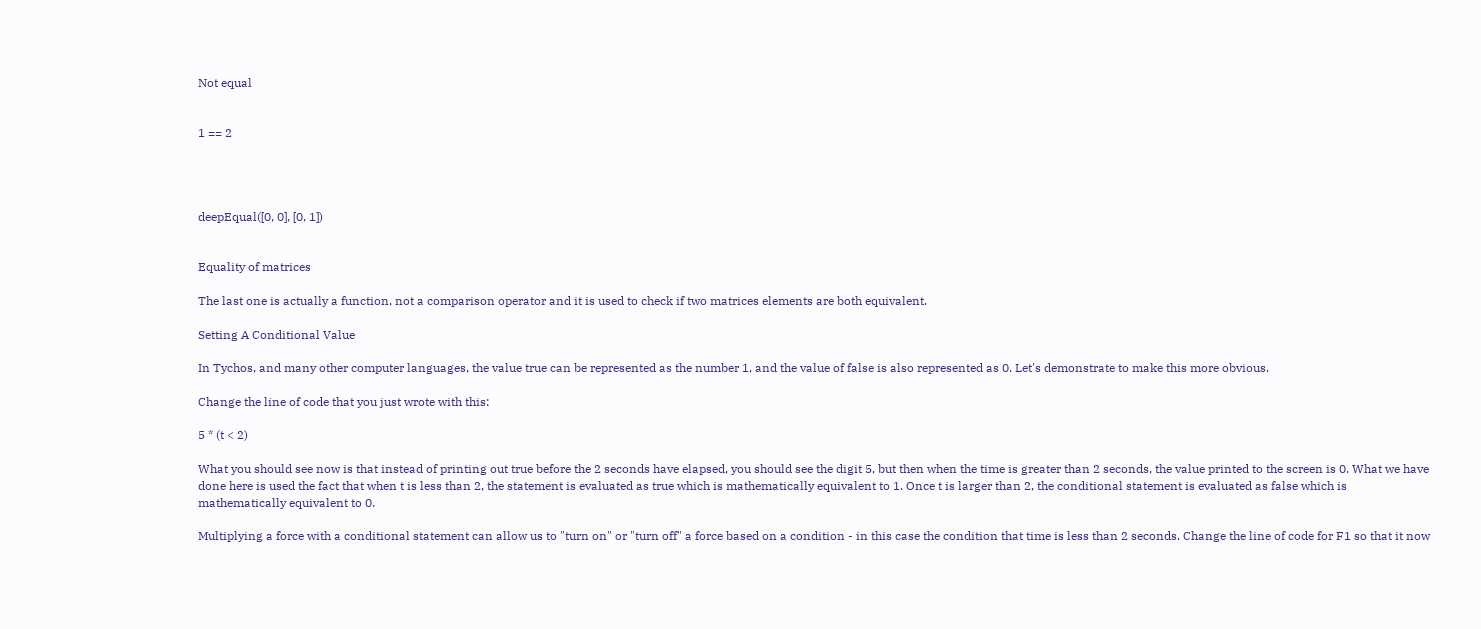Not equal


1 == 2




deepEqual([0, 0], [0, 1])


Equality of matrices

The last one is actually a function, not a comparison operator and it is used to check if two matrices elements are both equivalent.

Setting A Conditional Value

In Tychos, and many other computer languages, the value true can be represented as the number 1, and the value of false is also represented as 0. Let's demonstrate to make this more obvious.

Change the line of code that you just wrote with this:

5 * (t < 2)

What you should see now is that instead of printing out true before the 2 seconds have elapsed, you should see the digit 5, but then when the time is greater than 2 seconds, the value printed to the screen is 0. What we have done here is used the fact that when t is less than 2, the statement is evaluated as true which is mathematically equivalent to 1. Once t is larger than 2, the conditional statement is evaluated as false which is mathematically equivalent to 0.

Multiplying a force with a conditional statement can allow us to "turn on" or "turn off" a force based on a condition - in this case the condition that time is less than 2 seconds. Change the line of code for F1 so that it now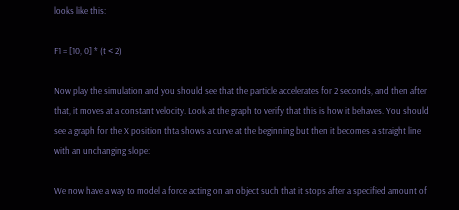looks like this:

F1 = [10, 0] * (t < 2)

Now play the simulation and you should see that the particle accelerates for 2 seconds, and then after that, it moves at a constant velocity. Look at the graph to verify that this is how it behaves. You should see a graph for the X position thta shows a curve at the beginning but then it becomes a straight line with an unchanging slope:

We now have a way to model a force acting on an object such that it stops after a specified amount of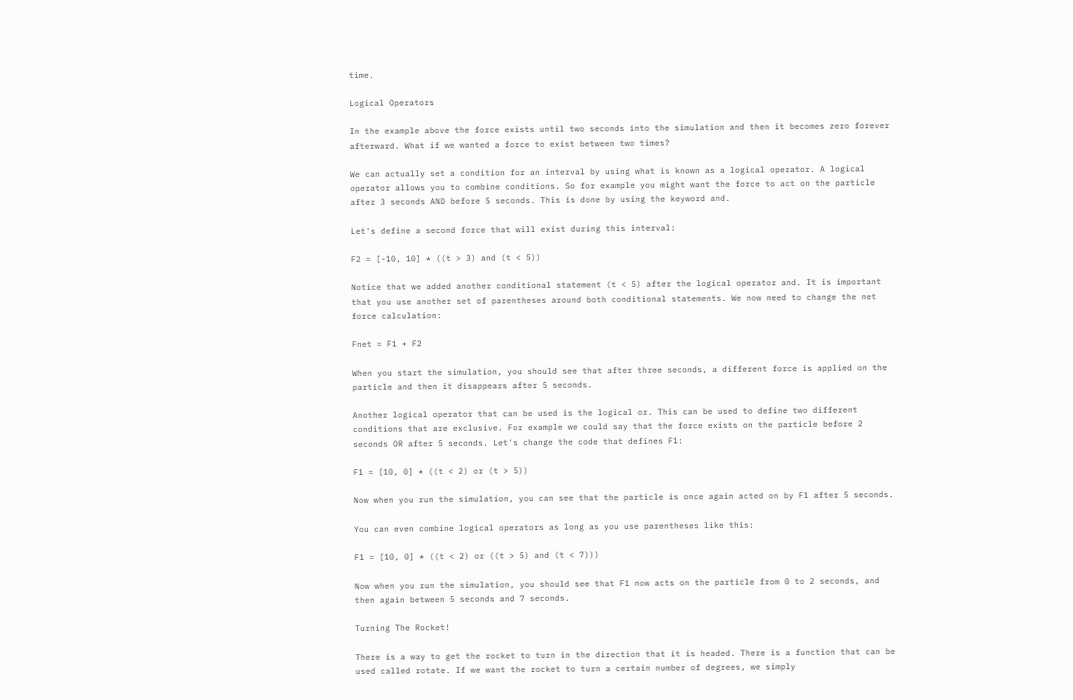time.

Logical Operators

In the example above the force exists until two seconds into the simulation and then it becomes zero forever afterward. What if we wanted a force to exist between two times?

We can actually set a condition for an interval by using what is known as a logical operator. A logical operator allows you to combine conditions. So for example you might want the force to act on the particle after 3 seconds AND before 5 seconds. This is done by using the keyword and.

Let's define a second force that will exist during this interval:

F2 = [-10, 10] * ((t > 3) and (t < 5))

Notice that we added another conditional statement (t < 5) after the logical operator and. It is important that you use another set of parentheses around both conditional statements. We now need to change the net force calculation:

Fnet = F1 + F2

When you start the simulation, you should see that after three seconds, a different force is applied on the particle and then it disappears after 5 seconds.

Another logical operator that can be used is the logical or. This can be used to define two different conditions that are exclusive. For example we could say that the force exists on the particle before 2 seconds OR after 5 seconds. Let's change the code that defines F1:

F1 = [10, 0] * ((t < 2) or (t > 5))

Now when you run the simulation, you can see that the particle is once again acted on by F1 after 5 seconds.

You can even combine logical operators as long as you use parentheses like this:

F1 = [10, 0] * ((t < 2) or ((t > 5) and (t < 7)))

Now when you run the simulation, you should see that F1 now acts on the particle from 0 to 2 seconds, and then again between 5 seconds and 7 seconds.

Turning The Rocket!

There is a way to get the rocket to turn in the direction that it is headed. There is a function that can be used called rotate. If we want the rocket to turn a certain number of degrees, we simply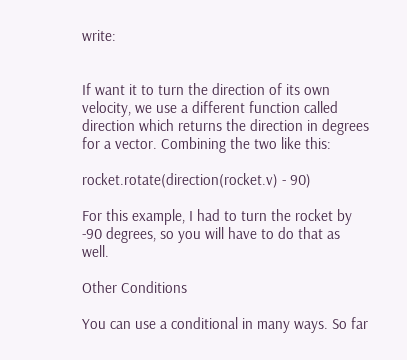write:


If want it to turn the direction of its own velocity, we use a different function called direction which returns the direction in degrees for a vector. Combining the two like this:

rocket.rotate(direction(rocket.v) - 90)

For this example, I had to turn the rocket by -90 degrees, so you will have to do that as well.

Other Conditions

You can use a conditional in many ways. So far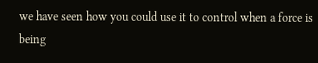we have seen how you could use it to control when a force is being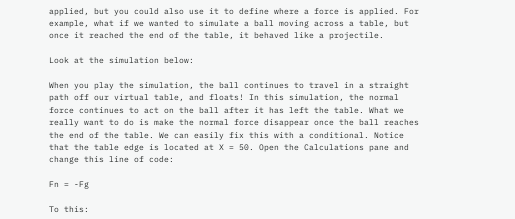applied, but you could also use it to define where a force is applied. For example, what if we wanted to simulate a ball moving across a table, but once it reached the end of the table, it behaved like a projectile.

Look at the simulation below:

When you play the simulation, the ball continues to travel in a straight path off our virtual table, and floats! In this simulation, the normal force continues to act on the ball after it has left the table. What we really want to do is make the normal force disappear once the ball reaches the end of the table. We can easily fix this with a conditional. Notice that the table edge is located at X = 50. Open the Calculations pane and change this line of code:

Fn = -Fg

To this: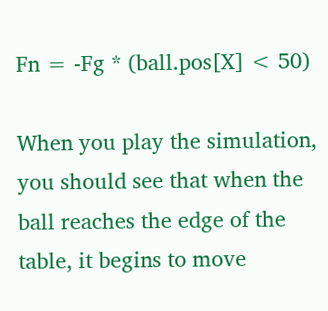Fn = -Fg * (ball.pos[X] < 50)

When you play the simulation, you should see that when the ball reaches the edge of the table, it begins to move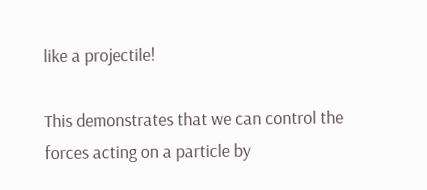like a projectile!

This demonstrates that we can control the forces acting on a particle by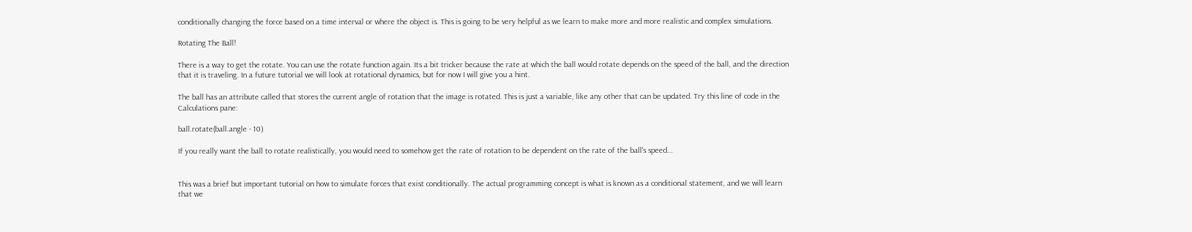conditionally changing the force based on a time interval or where the object is. This is going to be very helpful as we learn to make more and more realistic and complex simulations.

Rotating The Ball!

There is a way to get the rotate. You can use the rotate function again. Its a bit tricker because the rate at which the ball would rotate depends on the speed of the ball, and the direction that it is traveling. In a future tutorial we will look at rotational dynamics, but for now I will give you a hint.

The ball has an attribute called that stores the current angle of rotation that the image is rotated. This is just a variable, like any other that can be updated. Try this line of code in the Calculations pane:

ball.rotate(ball.angle - 10)

If you really want the ball to rotate realistically, you would need to somehow get the rate of rotation to be dependent on the rate of the ball's speed...


This was a brief but important tutorial on how to simulate forces that exist conditionally. The actual programming concept is what is known as a conditional statement, and we will learn that we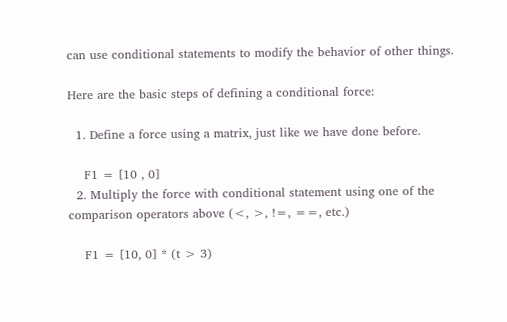can use conditional statements to modify the behavior of other things.

Here are the basic steps of defining a conditional force:

  1. Define a force using a matrix, just like we have done before.

    F1 = [10 , 0]
  2. Multiply the force with conditional statement using one of the comparison operators above (<, >, !=, ==, etc.)

    F1 = [10, 0] * (t > 3)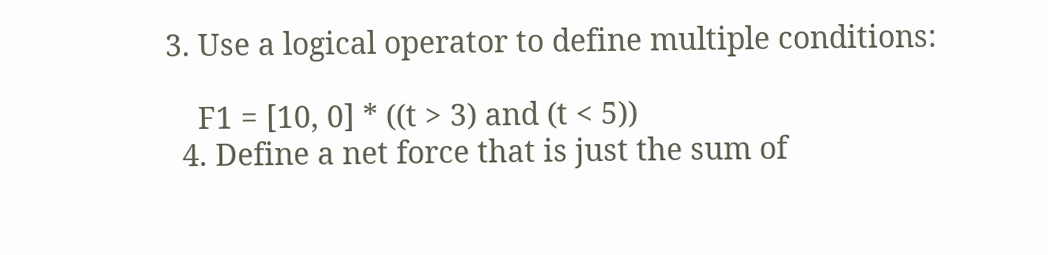3. Use a logical operator to define multiple conditions:

    F1 = [10, 0] * ((t > 3) and (t < 5))
  4. Define a net force that is just the sum of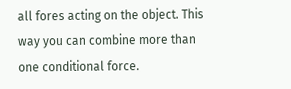all fores acting on the object. This way you can combine more than one conditional force.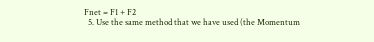Fnet = F1 + F2
  5. Use the same method that we have used (the Momentum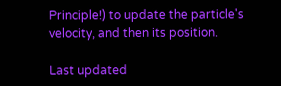Principle!) to update the particle's velocity, and then its position.

Last updated